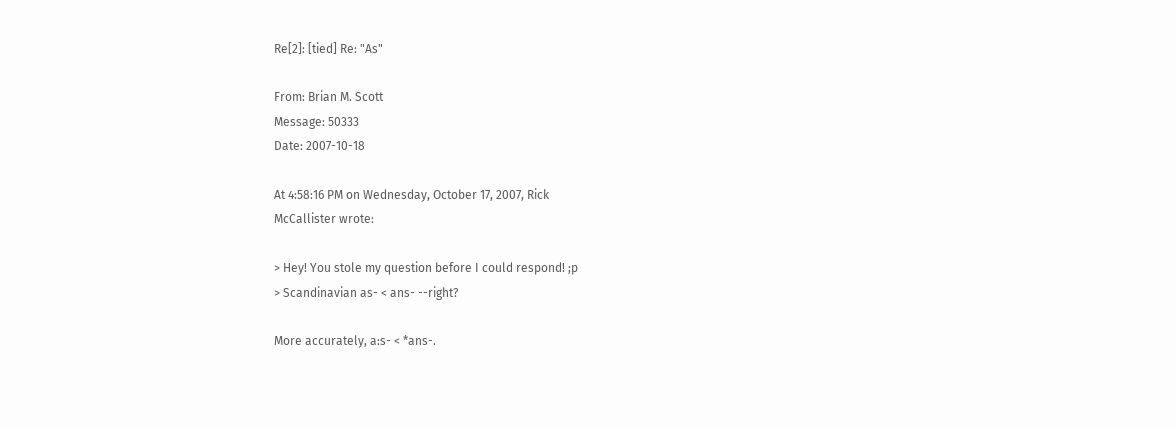Re[2]: [tied] Re: "As"

From: Brian M. Scott
Message: 50333
Date: 2007-10-18

At 4:58:16 PM on Wednesday, October 17, 2007, Rick
McCallister wrote:

> Hey! You stole my question before I could respond! ;p
> Scandinavian as- < ans- --right?

More accurately, a:s- < *ans-.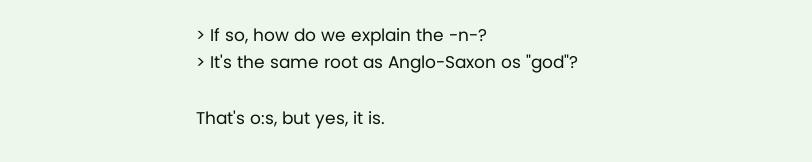> If so, how do we explain the -n-?
> It's the same root as Anglo-Saxon os "god"?

That's o:s, but yes, it is.